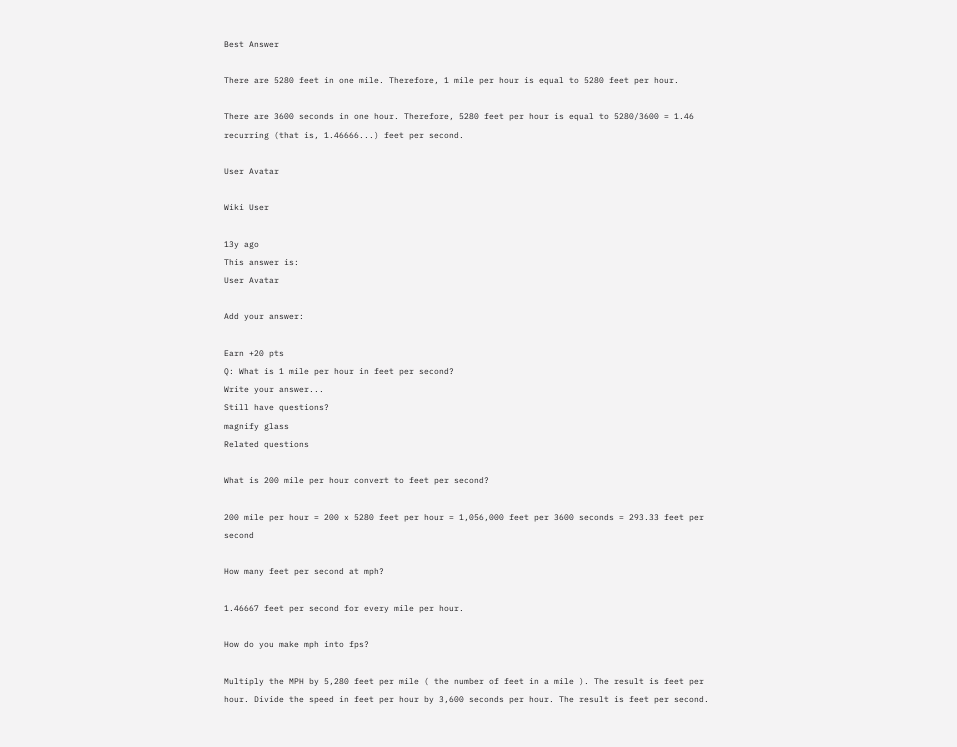Best Answer

There are 5280 feet in one mile. Therefore, 1 mile per hour is equal to 5280 feet per hour.

There are 3600 seconds in one hour. Therefore, 5280 feet per hour is equal to 5280/3600 = 1.46 recurring (that is, 1.46666...) feet per second.

User Avatar

Wiki User

13y ago
This answer is:
User Avatar

Add your answer:

Earn +20 pts
Q: What is 1 mile per hour in feet per second?
Write your answer...
Still have questions?
magnify glass
Related questions

What is 200 mile per hour convert to feet per second?

200 mile per hour = 200 x 5280 feet per hour = 1,056,000 feet per 3600 seconds = 293.33 feet per second

How many feet per second at mph?

1.46667 feet per second for every mile per hour.

How do you make mph into fps?

Multiply the MPH by 5,280 feet per mile ( the number of feet in a mile ). The result is feet per hour. Divide the speed in feet per hour by 3,600 seconds per hour. The result is feet per second.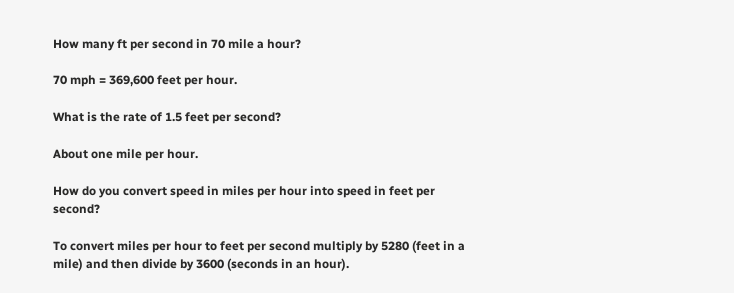How many ft per second in 70 mile a hour?

70 mph = 369,600 feet per hour.

What is the rate of 1.5 feet per second?

About one mile per hour.

How do you convert speed in miles per hour into speed in feet per second?

To convert miles per hour to feet per second multiply by 5280 (feet in a mile) and then divide by 3600 (seconds in an hour).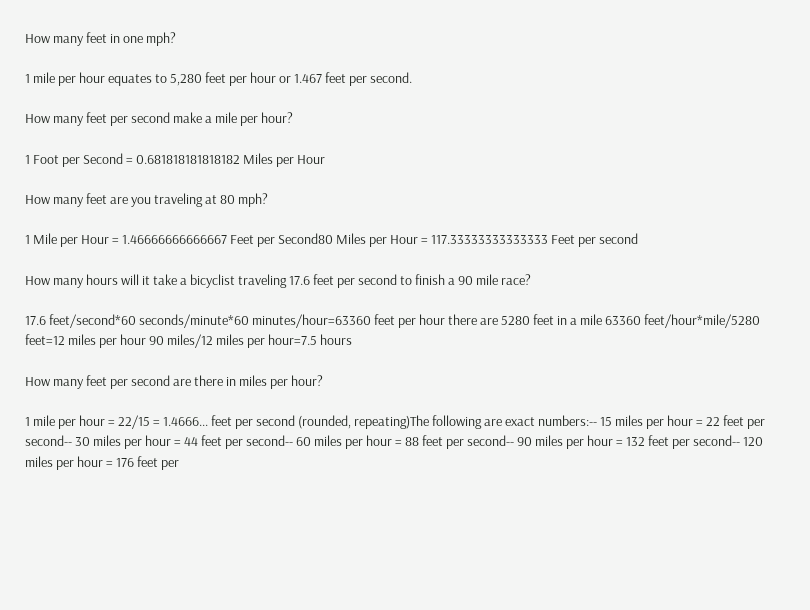How many feet in one mph?

1 mile per hour equates to 5,280 feet per hour or 1.467 feet per second.

How many feet per second make a mile per hour?

1 Foot per Second = 0.681818181818182 Miles per Hour

How many feet are you traveling at 80 mph?

1 Mile per Hour = 1.46666666666667 Feet per Second80 Miles per Hour = 117.33333333333333 Feet per second

How many hours will it take a bicyclist traveling 17.6 feet per second to finish a 90 mile race?

17.6 feet/second*60 seconds/minute*60 minutes/hour=63360 feet per hour there are 5280 feet in a mile 63360 feet/hour*mile/5280 feet=12 miles per hour 90 miles/12 miles per hour=7.5 hours

How many feet per second are there in miles per hour?

1 mile per hour = 22/15 = 1.4666... feet per second (rounded, repeating)The following are exact numbers:-- 15 miles per hour = 22 feet per second-- 30 miles per hour = 44 feet per second-- 60 miles per hour = 88 feet per second-- 90 miles per hour = 132 feet per second-- 120 miles per hour = 176 feet per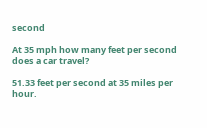second

At 35 mph how many feet per second does a car travel?

51.33 feet per second at 35 miles per hour.